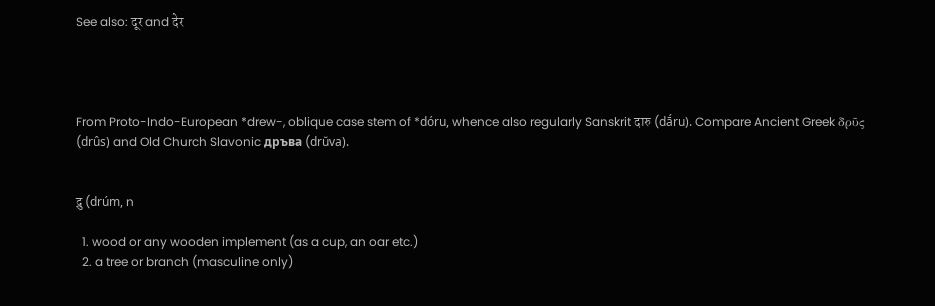See also: दूर and देर




From Proto-Indo-European *drew-, oblique case stem of *dóru, whence also regularly Sanskrit दारु (dā́ru). Compare Ancient Greek δρῦς (drûs) and Old Church Slavonic дръва (drŭva).


द्रु (drúm, n

  1. wood or any wooden implement (as a cup, an oar etc.)
  2. a tree or branch (masculine only)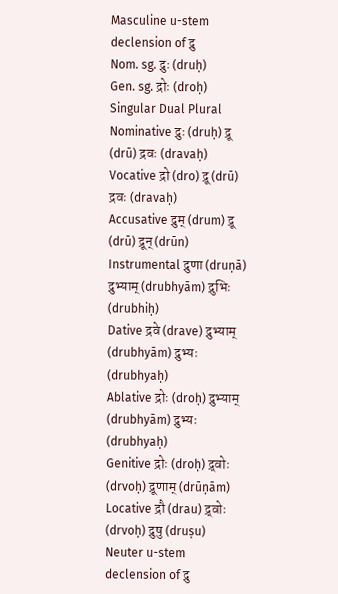Masculine u-stem declension of द्रु
Nom. sg. द्रुः (druḥ)
Gen. sg. द्रोः (droḥ)
Singular Dual Plural
Nominative द्रुः (druḥ) द्रू (drū) द्रवः (dravaḥ)
Vocative द्रो (dro) द्रू (drū) द्रवः (dravaḥ)
Accusative द्रुम् (drum) द्रू (drū) द्रून् (drūn)
Instrumental द्रुणा (druṇā) द्रुभ्याम् (drubhyām) द्रुभिः (drubhiḥ)
Dative द्रवे (drave) द्रुभ्याम् (drubhyām) द्रुभ्यः (drubhyaḥ)
Ablative द्रोः (droḥ) द्रुभ्याम् (drubhyām) द्रुभ्यः (drubhyaḥ)
Genitive द्रोः (droḥ) द्र्वोः (drvoḥ) द्रूणाम् (drūṇām)
Locative द्रौ (drau) द्र्वोः (drvoḥ) द्रुषु (druṣu)
Neuter u-stem declension of द्रु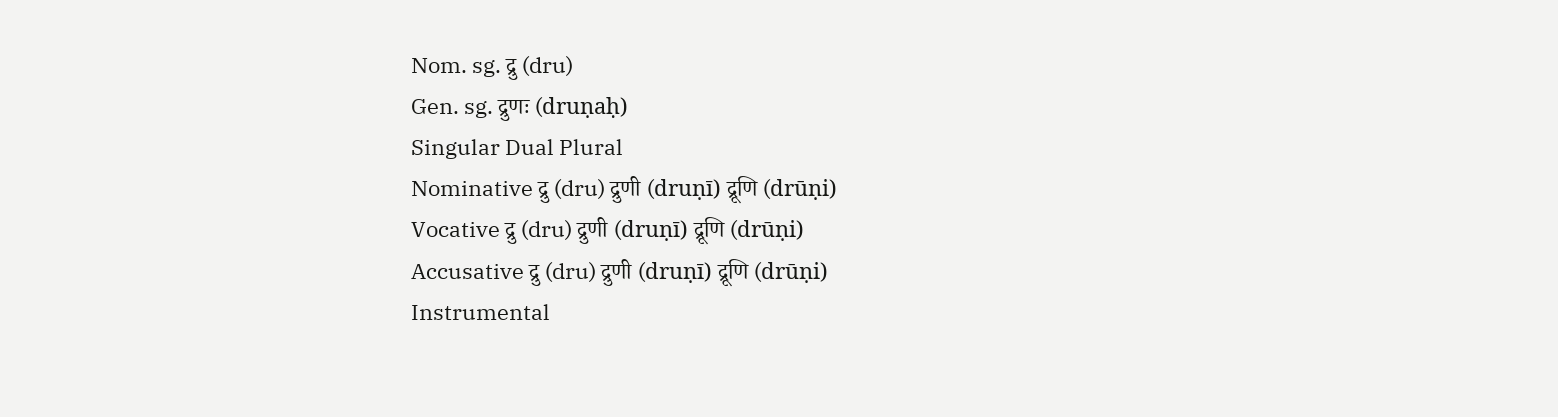Nom. sg. द्रु (dru)
Gen. sg. द्रुणः (druṇaḥ)
Singular Dual Plural
Nominative द्रु (dru) द्रुणी (druṇī) द्रूणि (drūṇi)
Vocative द्रु (dru) द्रुणी (druṇī) द्रूणि (drūṇi)
Accusative द्रु (dru) द्रुणी (druṇī) द्रूणि (drūṇi)
Instrumental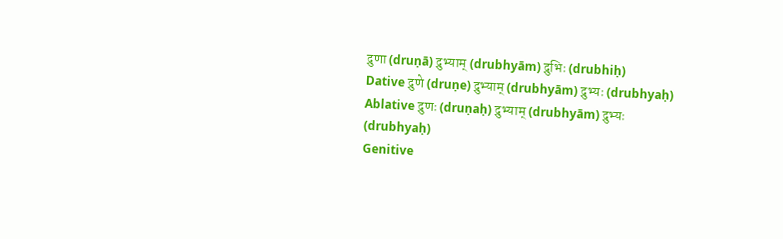द्रुणा (druṇā) द्रुभ्याम् (drubhyām) द्रुभिः (drubhiḥ)
Dative द्रुणे (druṇe) द्रुभ्याम् (drubhyām) द्रुभ्यः (drubhyaḥ)
Ablative द्रुणः (druṇaḥ) द्रुभ्याम् (drubhyām) द्रुभ्यः (drubhyaḥ)
Genitive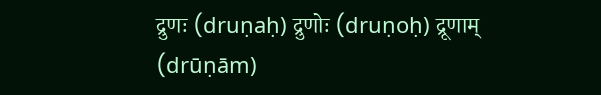द्रुणः (druṇaḥ) द्रुणोः (druṇoḥ) द्रूणाम् (drūṇām)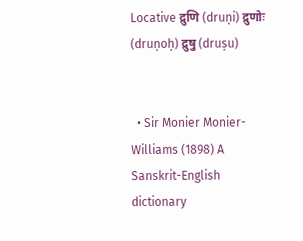Locative द्रुणि (druṇi) द्रुणोः (druṇoḥ) द्रुषु (druṣu)


  • Sir Monier Monier-Williams (1898) A Sanskrit-English dictionary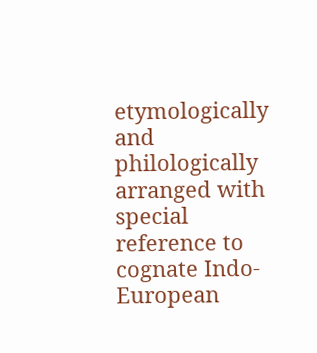etymologically and philologically arranged with special reference to cognate Indo-European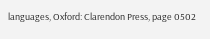languages, Oxford: Clarendon Press, page 0502